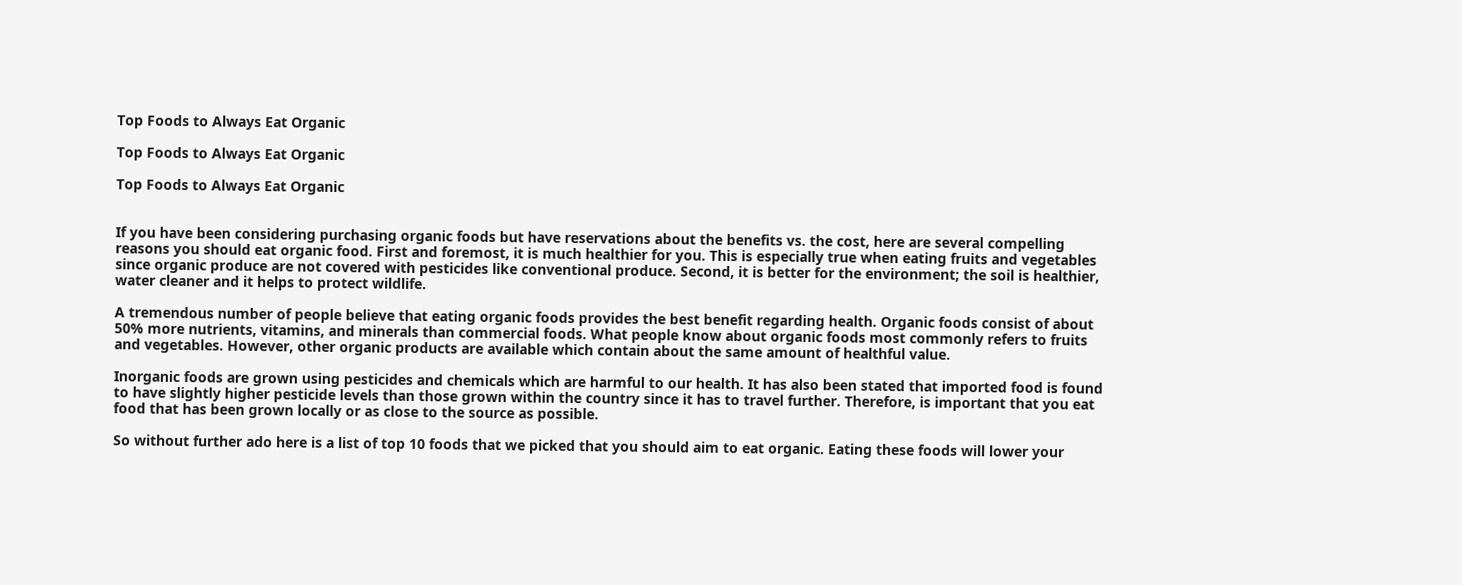Top Foods to Always Eat Organic

Top Foods to Always Eat Organic

Top Foods to Always Eat Organic


If you have been considering purchasing organic foods but have reservations about the benefits vs. the cost, here are several compelling reasons you should eat organic food. First and foremost, it is much healthier for you. This is especially true when eating fruits and vegetables since organic produce are not covered with pesticides like conventional produce. Second, it is better for the environment; the soil is healthier, water cleaner and it helps to protect wildlife.

A tremendous number of people believe that eating organic foods provides the best benefit regarding health. Organic foods consist of about 50% more nutrients, vitamins, and minerals than commercial foods. What people know about organic foods most commonly refers to fruits and vegetables. However, other organic products are available which contain about the same amount of healthful value.

Inorganic foods are grown using pesticides and chemicals which are harmful to our health. It has also been stated that imported food is found to have slightly higher pesticide levels than those grown within the country since it has to travel further. Therefore, is important that you eat food that has been grown locally or as close to the source as possible.

So without further ado here is a list of top 10 foods that we picked that you should aim to eat organic. Eating these foods will lower your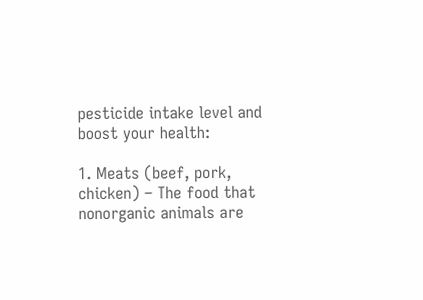pesticide intake level and boost your health:

1. Meats (beef, pork, chicken) – The food that nonorganic animals are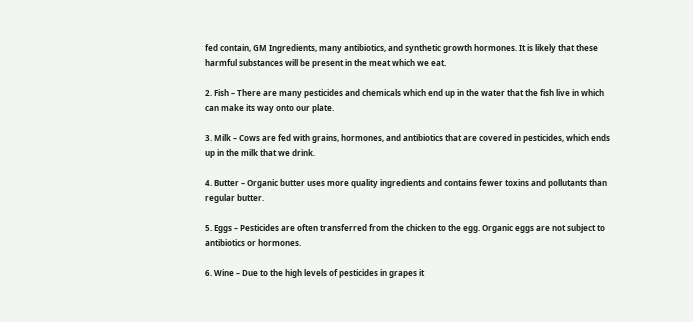fed contain, GM Ingredients, many antibiotics, and synthetic growth hormones. It is likely that these harmful substances will be present in the meat which we eat.

2. Fish – There are many pesticides and chemicals which end up in the water that the fish live in which can make its way onto our plate.

3. Milk – Cows are fed with grains, hormones, and antibiotics that are covered in pesticides, which ends up in the milk that we drink.

4. Butter – Organic butter uses more quality ingredients and contains fewer toxins and pollutants than regular butter.

5. Eggs – Pesticides are often transferred from the chicken to the egg. Organic eggs are not subject to antibiotics or hormones.

6. Wine – Due to the high levels of pesticides in grapes it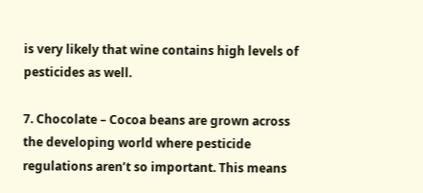is very likely that wine contains high levels of pesticides as well.

7. Chocolate – Cocoa beans are grown across the developing world where pesticide regulations aren’t so important. This means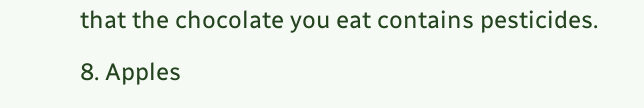that the chocolate you eat contains pesticides.

8. Apples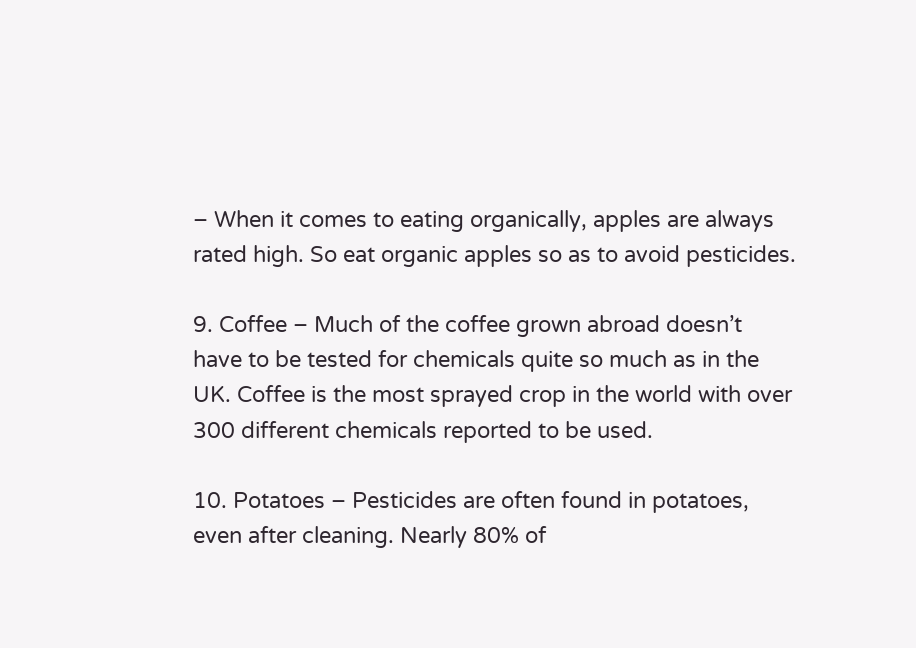– When it comes to eating organically, apples are always rated high. So eat organic apples so as to avoid pesticides.

9. Coffee – Much of the coffee grown abroad doesn’t have to be tested for chemicals quite so much as in the UK. Coffee is the most sprayed crop in the world with over 300 different chemicals reported to be used.

10. Potatoes – Pesticides are often found in potatoes, even after cleaning. Nearly 80% of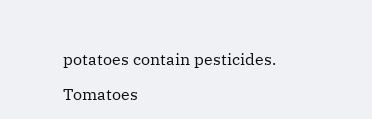potatoes contain pesticides.

Tomatoes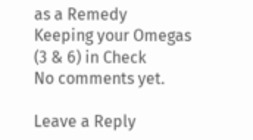as a Remedy
Keeping your Omegas (3 & 6) in Check
No comments yet.

Leave a Reply